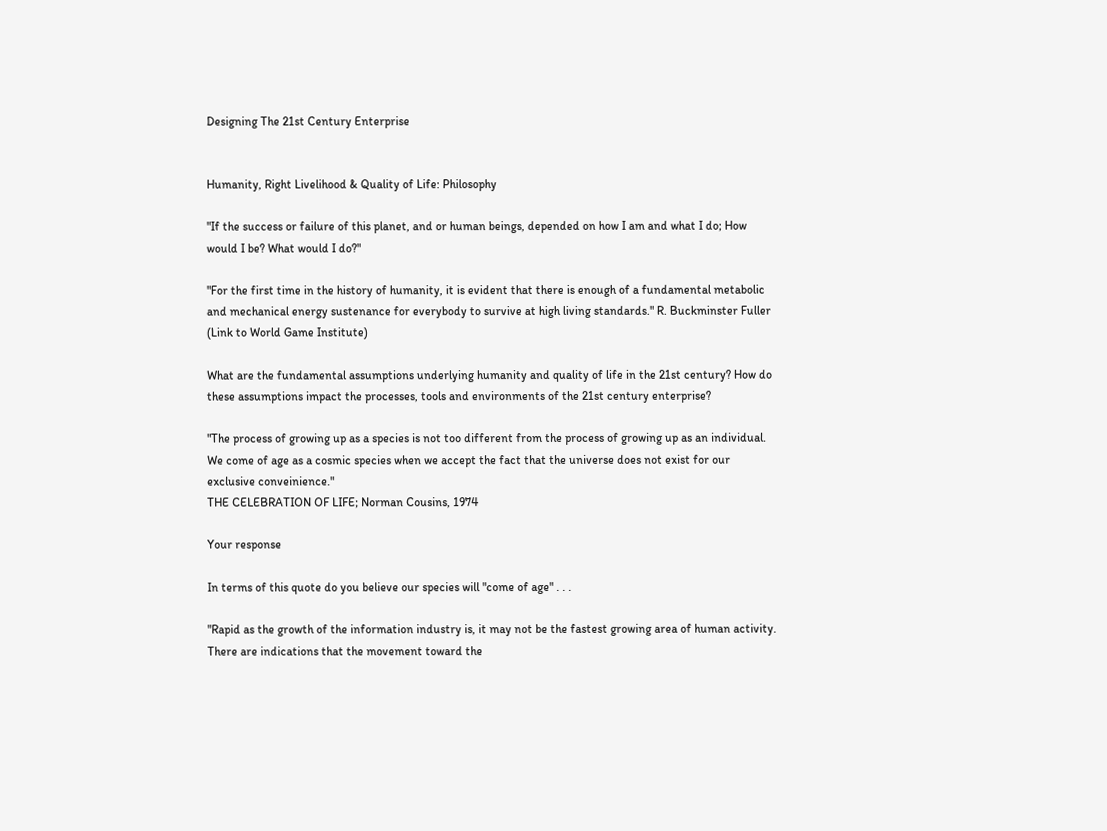Designing The 21st Century Enterprise


Humanity, Right Livelihood & Quality of Life: Philosophy

"If the success or failure of this planet, and or human beings, depended on how I am and what I do; How would I be? What would I do?"

"For the first time in the history of humanity, it is evident that there is enough of a fundamental metabolic and mechanical energy sustenance for everybody to survive at high living standards." R. Buckminster Fuller (Link to World Game Institute)

What are the fundamental assumptions underlying humanity and quality of life in the 21st century? How do these assumptions impact the processes, tools and environments of the 21st century enterprise?

"The process of growing up as a species is not too different from the process of growing up as an individual. We come of age as a cosmic species when we accept the fact that the universe does not exist for our exclusive conveinience."
THE CELEBRATION OF LIFE; Norman Cousins, 1974

Your response

In terms of this quote do you believe our species will "come of age" . . .

"Rapid as the growth of the information industry is, it may not be the fastest growing area of human activity. There are indications that the movement toward the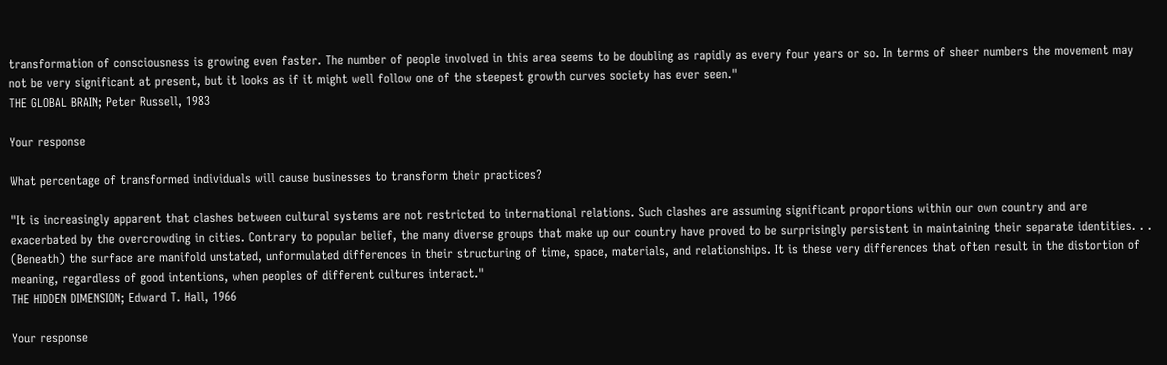transformation of consciousness is growing even faster. The number of people involved in this area seems to be doubling as rapidly as every four years or so. In terms of sheer numbers the movement may not be very significant at present, but it looks as if it might well follow one of the steepest growth curves society has ever seen."
THE GLOBAL BRAIN; Peter Russell, 1983

Your response

What percentage of transformed individuals will cause businesses to transform their practices?

"It is increasingly apparent that clashes between cultural systems are not restricted to international relations. Such clashes are assuming significant proportions within our own country and are exacerbated by the overcrowding in cities. Contrary to popular belief, the many diverse groups that make up our country have proved to be surprisingly persistent in maintaining their separate identities. . . (Beneath) the surface are manifold unstated, unformulated differences in their structuring of time, space, materials, and relationships. It is these very differences that often result in the distortion of meaning, regardless of good intentions, when peoples of different cultures interact."
THE HIDDEN DIMENSION; Edward T. Hall, 1966

Your response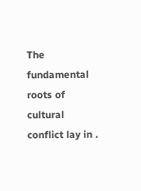The fundamental roots of cultural conflict lay in .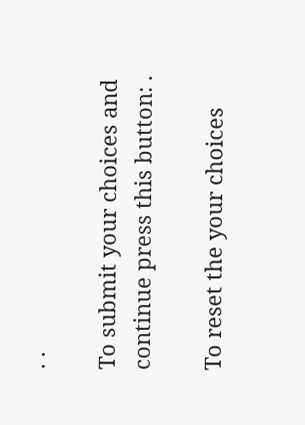. .

To submit your choices and continue press this button: .

To reset the your choices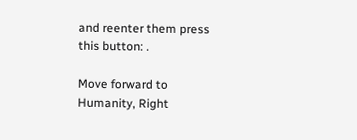and reenter them press this button: .

Move forward to Humanity, Right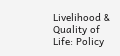Livelihood & Quality of Life: Policy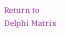Return to Delphi Matrix